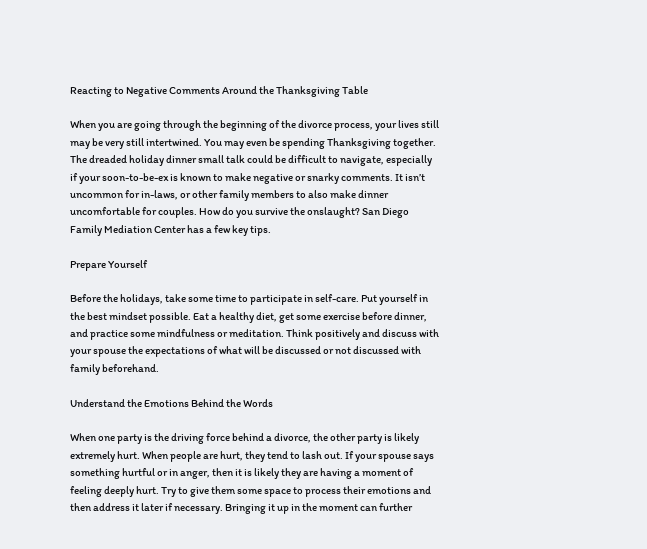Reacting to Negative Comments Around the Thanksgiving Table

When you are going through the beginning of the divorce process, your lives still may be very still intertwined. You may even be spending Thanksgiving together. The dreaded holiday dinner small talk could be difficult to navigate, especially if your soon-to-be-ex is known to make negative or snarky comments. It isn’t uncommon for in-laws, or other family members to also make dinner uncomfortable for couples. How do you survive the onslaught? San Diego Family Mediation Center has a few key tips.

Prepare Yourself

Before the holidays, take some time to participate in self-care. Put yourself in the best mindset possible. Eat a healthy diet, get some exercise before dinner, and practice some mindfulness or meditation. Think positively and discuss with your spouse the expectations of what will be discussed or not discussed with family beforehand.

Understand the Emotions Behind the Words

When one party is the driving force behind a divorce, the other party is likely extremely hurt. When people are hurt, they tend to lash out. If your spouse says something hurtful or in anger, then it is likely they are having a moment of feeling deeply hurt. Try to give them some space to process their emotions and then address it later if necessary. Bringing it up in the moment can further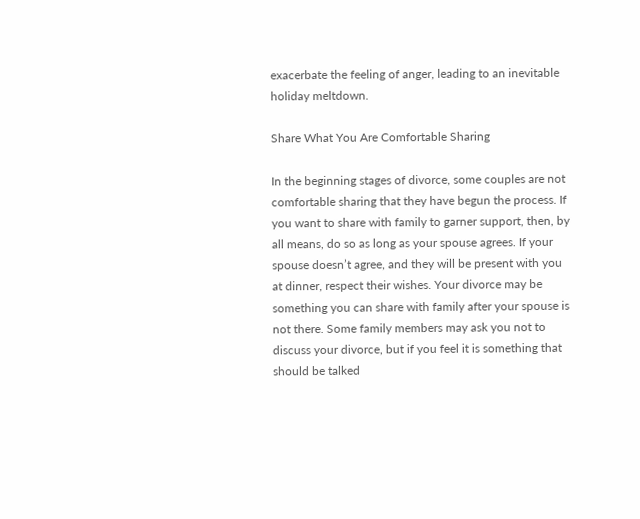exacerbate the feeling of anger, leading to an inevitable holiday meltdown.

Share What You Are Comfortable Sharing

In the beginning stages of divorce, some couples are not comfortable sharing that they have begun the process. If you want to share with family to garner support, then, by all means, do so as long as your spouse agrees. If your spouse doesn’t agree, and they will be present with you at dinner, respect their wishes. Your divorce may be something you can share with family after your spouse is not there. Some family members may ask you not to discuss your divorce, but if you feel it is something that should be talked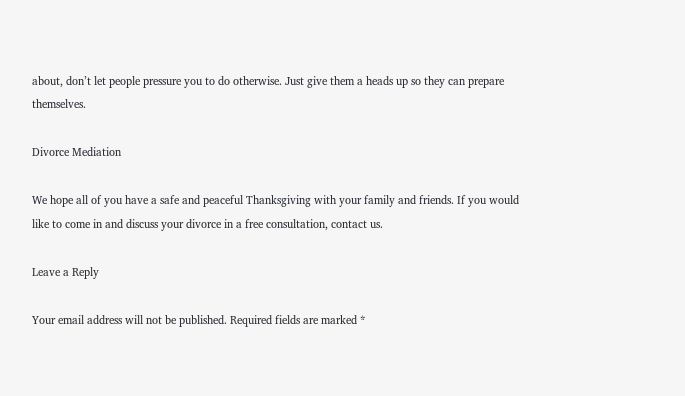about, don’t let people pressure you to do otherwise. Just give them a heads up so they can prepare themselves.

Divorce Mediation

We hope all of you have a safe and peaceful Thanksgiving with your family and friends. If you would like to come in and discuss your divorce in a free consultation, contact us.

Leave a Reply

Your email address will not be published. Required fields are marked *